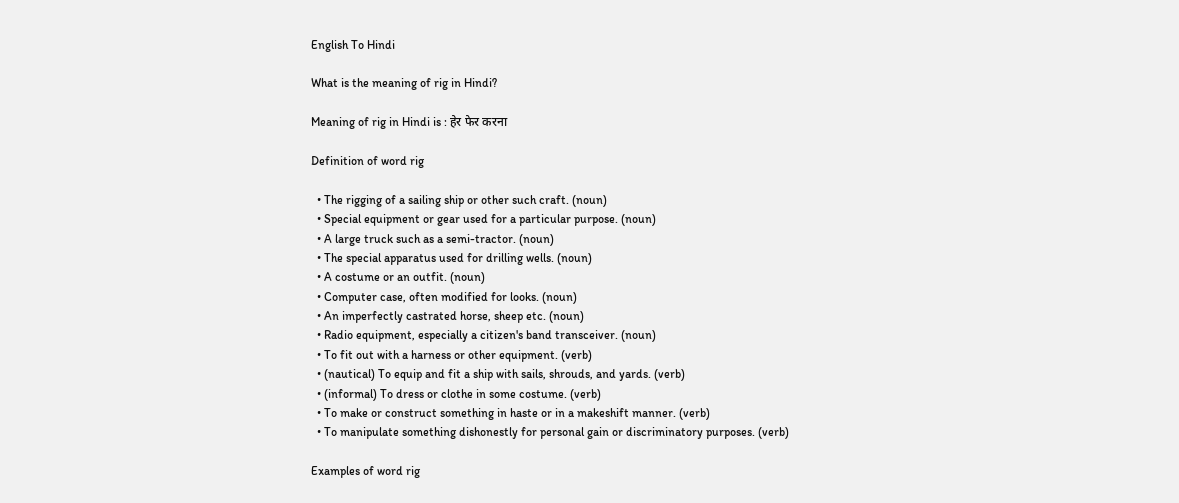English To Hindi

What is the meaning of rig in Hindi?

Meaning of rig in Hindi is : हेर फेर करना

Definition of word rig

  • The rigging of a sailing ship or other such craft. (noun)
  • Special equipment or gear used for a particular purpose. (noun)
  • A large truck such as a semi-tractor. (noun)
  • The special apparatus used for drilling wells. (noun)
  • A costume or an outfit. (noun)
  • Computer case, often modified for looks. (noun)
  • An imperfectly castrated horse, sheep etc. (noun)
  • Radio equipment, especially a citizen's band transceiver. (noun)
  • To fit out with a harness or other equipment. (verb)
  • (nautical) To equip and fit a ship with sails, shrouds, and yards. (verb)
  • (informal) To dress or clothe in some costume. (verb)
  • To make or construct something in haste or in a makeshift manner. (verb)
  • To manipulate something dishonestly for personal gain or discriminatory purposes. (verb)

Examples of word rig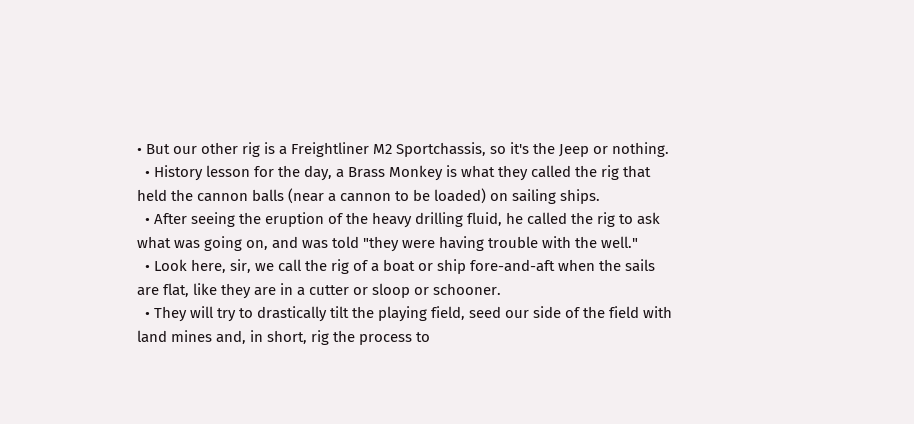• But our other rig is a Freightliner M2 Sportchassis, so it's the Jeep or nothing.
  • History lesson for the day, a Brass Monkey is what they called the rig that held the cannon balls (near a cannon to be loaded) on sailing ships.
  • After seeing the eruption of the heavy drilling fluid, he called the rig to ask what was going on, and was told "they were having trouble with the well."
  • Look here, sir, we call the rig of a boat or ship fore-and-aft when the sails are flat, like they are in a cutter or sloop or schooner.
  • They will try to drastically tilt the playing field, seed our side of the field with land mines and, in short, rig the process to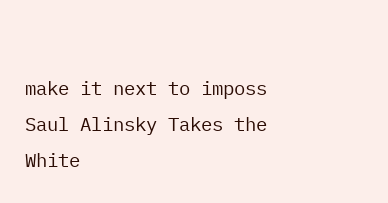make it next to imposs Saul Alinsky Takes the White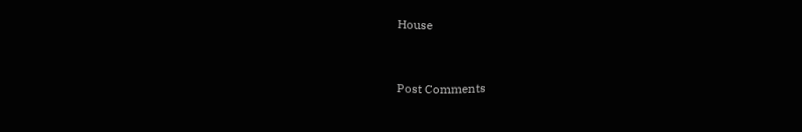House


Post Comments